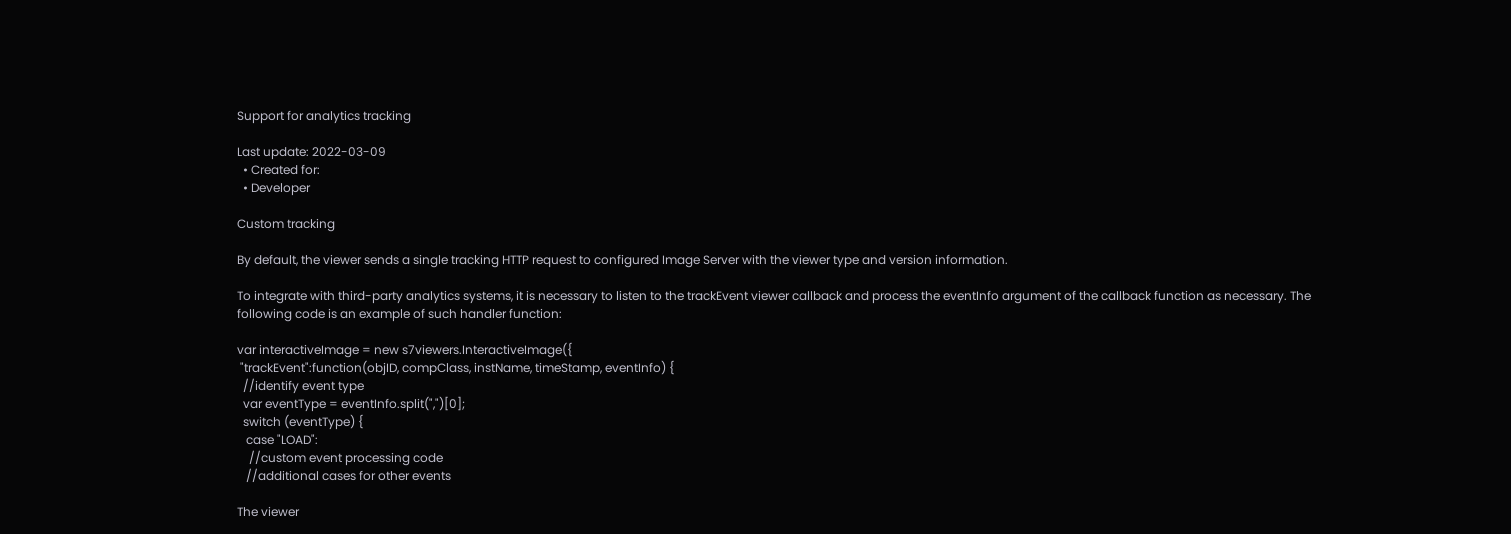Support for analytics tracking

Last update: 2022-03-09
  • Created for:
  • Developer

Custom tracking

By default, the viewer sends a single tracking HTTP request to configured Image Server with the viewer type and version information.

To integrate with third-party analytics systems, it is necessary to listen to the trackEvent viewer callback and process the eventInfo argument of the callback function as necessary. The following code is an example of such handler function:

var interactiveImage = new s7viewers.InteractiveImage({
 "trackEvent":function(objID, compClass, instName, timeStamp, eventInfo) {
  //identify event type
  var eventType = eventInfo.split(",")[0];
  switch (eventType) {
   case "LOAD":
    //custom event processing code
   //additional cases for other events

The viewer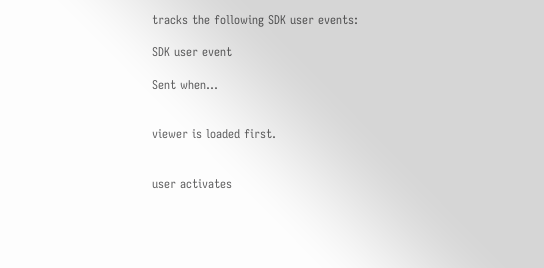tracks the following SDK user events:

SDK user event

Sent when...


viewer is loaded first.


user activates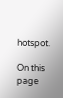hotspot.

On this page